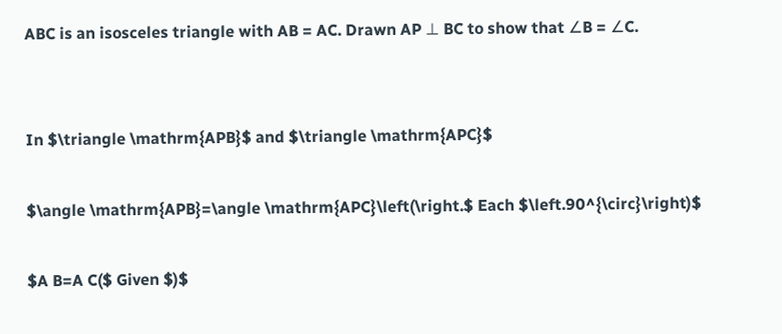ABC is an isosceles triangle with AB = AC. Drawn AP ⊥ BC to show that ∠B = ∠C.


In $\triangle \mathrm{APB}$ and $\triangle \mathrm{APC}$

$\angle \mathrm{APB}=\angle \mathrm{APC}\left(\right.$ Each $\left.90^{\circ}\right)$

$A B=A C($ Given $)$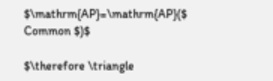$\mathrm{AP}=\mathrm{AP}($ Common $)$

$\therefore \triangle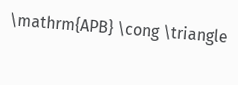\mathrm{APB} \cong \triangle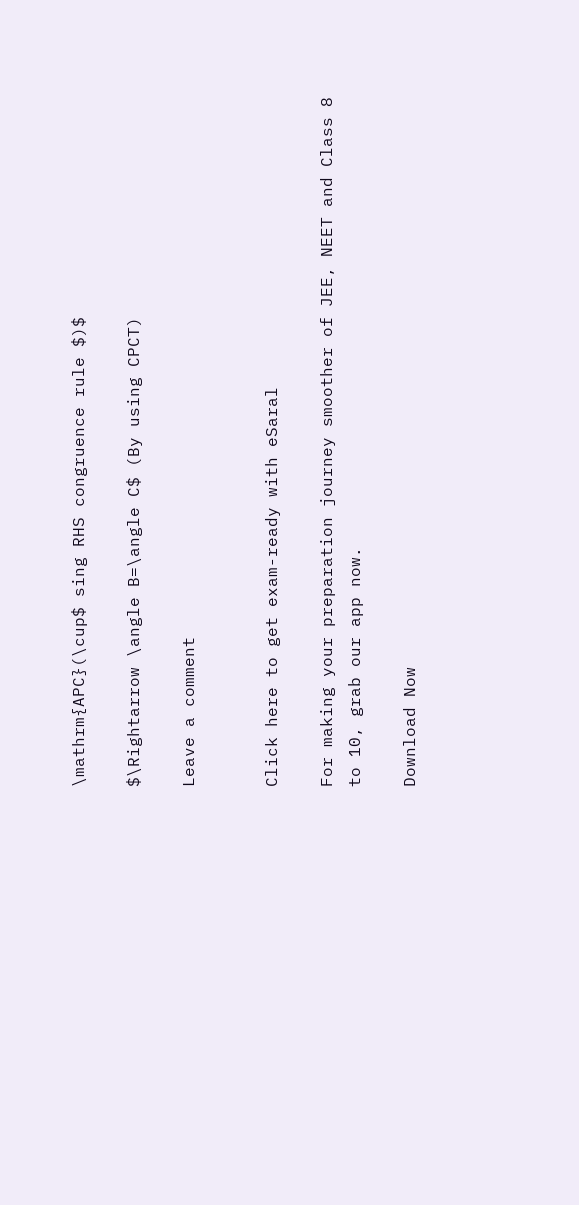\mathrm{APC}(\cup$ sing RHS congruence rule $)$

$\Rightarrow \angle B=\angle C$ (By using CPCT)

Leave a comment


Click here to get exam-ready with eSaral

For making your preparation journey smoother of JEE, NEET and Class 8 to 10, grab our app now.

Download Now